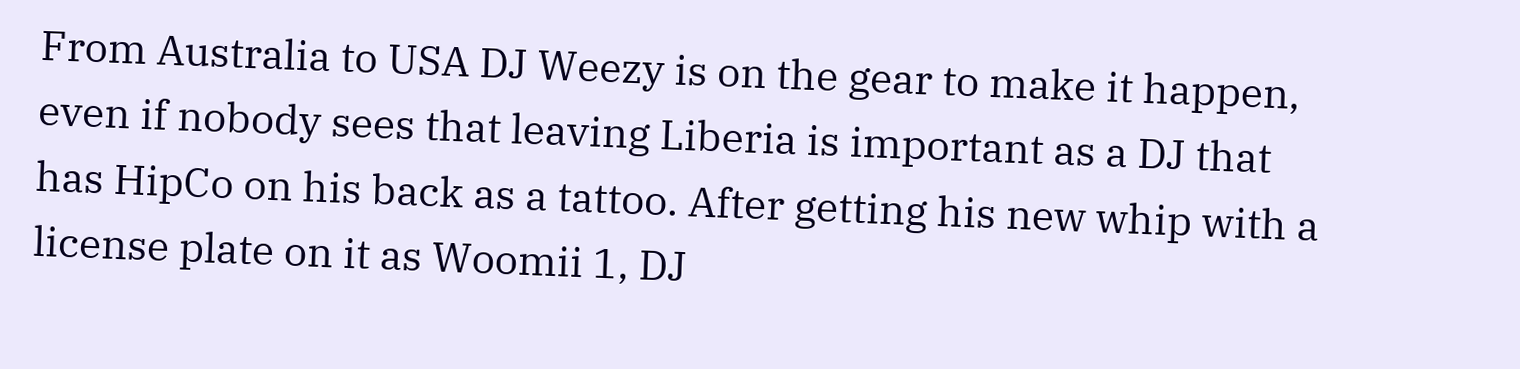From Australia to USA DJ Weezy is on the gear to make it happen, even if nobody sees that leaving Liberia is important as a DJ that has HipCo on his back as a tattoo. After getting his new whip with a license plate on it as Woomii 1, DJ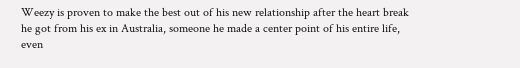Weezy is proven to make the best out of his new relationship after the heart break he got from his ex in Australia, someone he made a center point of his entire life, even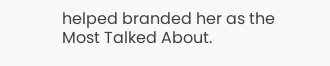helped branded her as the Most Talked About.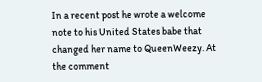In a recent post he wrote a welcome note to his United States babe that changed her name to QueenWeezy. At the comment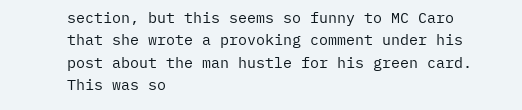section, but this seems so funny to MC Caro that she wrote a provoking comment under his post about the man hustle for his green card. This was so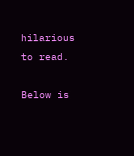hilarious to read.

Below is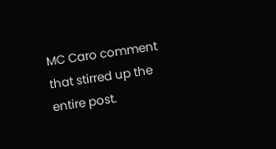MC Caro comment that stirred up the entire post.